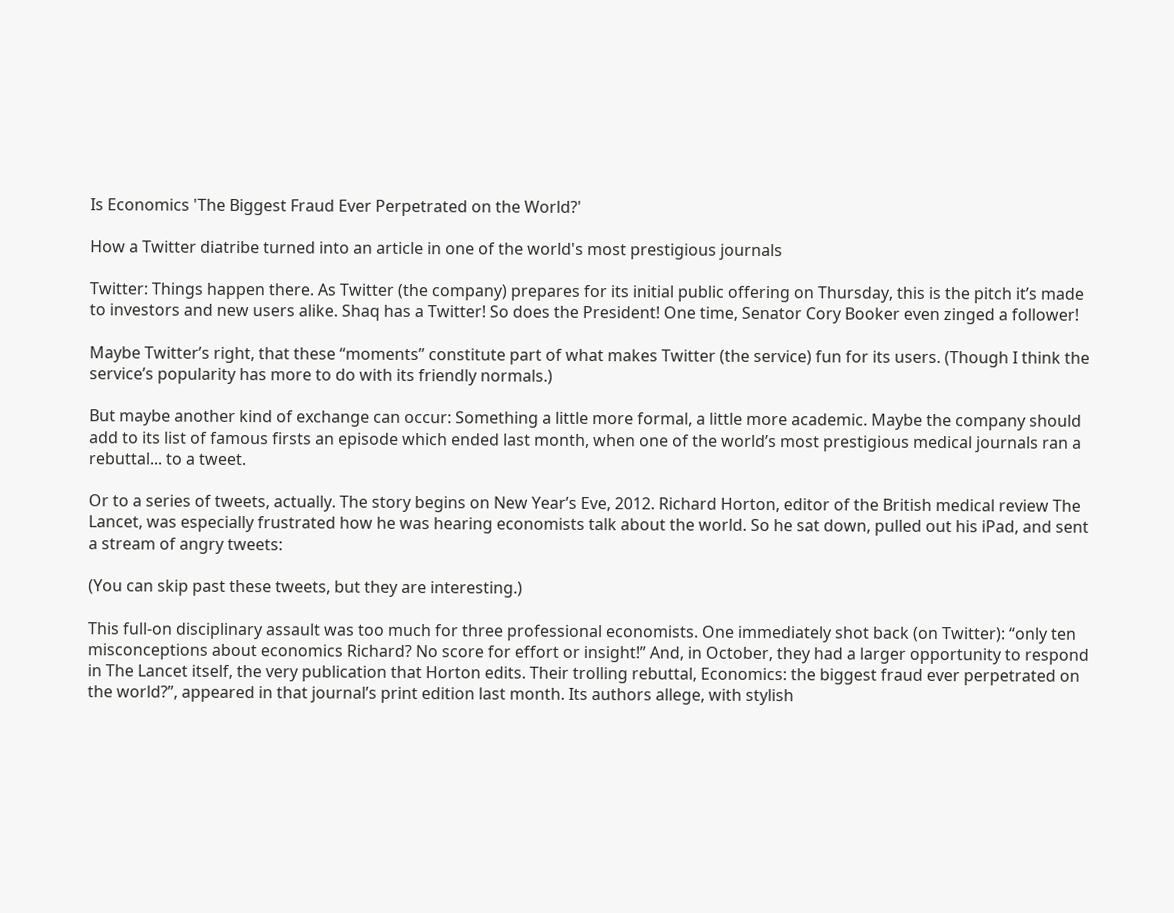Is Economics 'The Biggest Fraud Ever Perpetrated on the World?'

How a Twitter diatribe turned into an article in one of the world's most prestigious journals

Twitter: Things happen there. As Twitter (the company) prepares for its initial public offering on Thursday, this is the pitch it’s made to investors and new users alike. Shaq has a Twitter! So does the President! One time, Senator Cory Booker even zinged a follower!

Maybe Twitter’s right, that these “moments” constitute part of what makes Twitter (the service) fun for its users. (Though I think the service’s popularity has more to do with its friendly normals.)

But maybe another kind of exchange can occur: Something a little more formal, a little more academic. Maybe the company should add to its list of famous firsts an episode which ended last month, when one of the world’s most prestigious medical journals ran a rebuttal... to a tweet.

Or to a series of tweets, actually. The story begins on New Year’s Eve, 2012. Richard Horton, editor of the British medical review The Lancet, was especially frustrated how he was hearing economists talk about the world. So he sat down, pulled out his iPad, and sent a stream of angry tweets:

(You can skip past these tweets, but they are interesting.)

This full-on disciplinary assault was too much for three professional economists. One immediately shot back (on Twitter): “only ten misconceptions about economics Richard? No score for effort or insight!” And, in October, they had a larger opportunity to respond in The Lancet itself, the very publication that Horton edits. Their trolling rebuttal, Economics: the biggest fraud ever perpetrated on the world?”, appeared in that journal’s print edition last month. Its authors allege, with stylish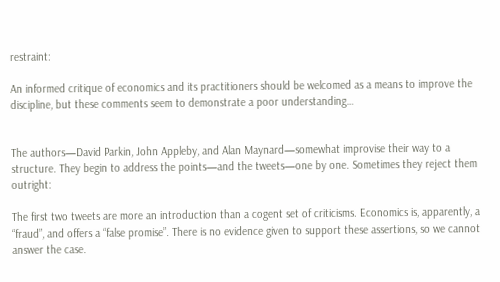restraint:

An informed critique of economics and its practitioners should be welcomed as a means to improve the discipline, but these comments seem to demonstrate a poor understanding…


The authors—David Parkin, John Appleby, and Alan Maynard—somewhat improvise their way to a structure. They begin to address the points—and the tweets—one by one. Sometimes they reject them outright:

The first two tweets are more an introduction than a cogent set of criticisms. Economics is, apparently, a “fraud”, and offers a “false promise”. There is no evidence given to support these assertions, so we cannot answer the case.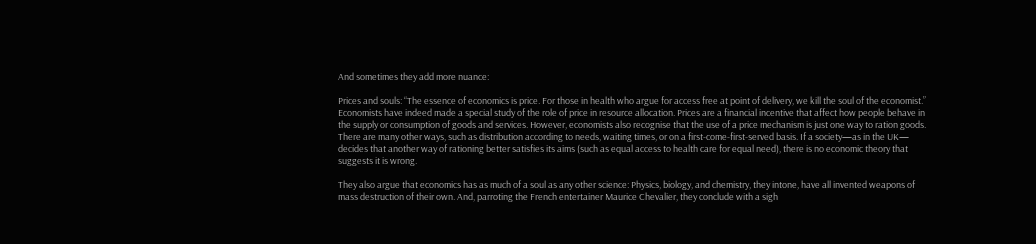And sometimes they add more nuance:

Prices and souls: “The essence of economics is price. For those in health who argue for access free at point of delivery, we kill the soul of the economist.” Economists have indeed made a special study of the role of price in resource allocation. Prices are a financial incentive that affect how people behave in the supply or consumption of goods and services. However, economists also recognise that the use of a price mechanism is just one way to ration goods. There are many other ways, such as distribution according to needs, waiting times, or on a first-come-first-served basis. If a society—as in the UK— decides that another way of rationing better satisfies its aims (such as equal access to health care for equal need), there is no economic theory that suggests it is wrong.

They also argue that economics has as much of a soul as any other science: Physics, biology, and chemistry, they intone, have all invented weapons of mass destruction of their own. And, parroting the French entertainer Maurice Chevalier, they conclude with a sigh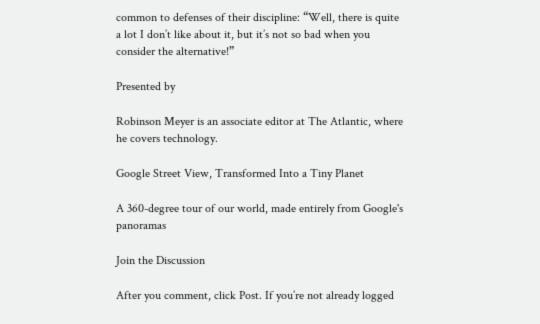common to defenses of their discipline: “Well, there is quite a lot I don’t like about it, but it’s not so bad when you consider the alternative!”

Presented by

Robinson Meyer is an associate editor at The Atlantic, where he covers technology.

Google Street View, Transformed Into a Tiny Planet

A 360-degree tour of our world, made entirely from Google's panoramas

Join the Discussion

After you comment, click Post. If you’re not already logged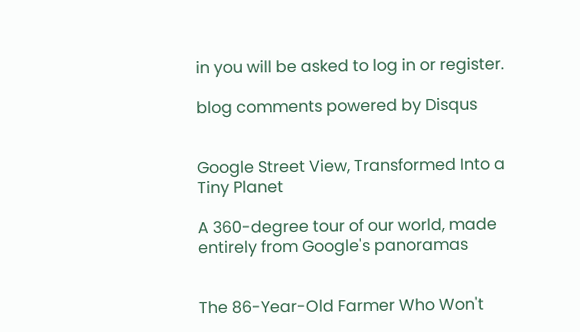in you will be asked to log in or register.

blog comments powered by Disqus


Google Street View, Transformed Into a Tiny Planet

A 360-degree tour of our world, made entirely from Google's panoramas


The 86-Year-Old Farmer Who Won't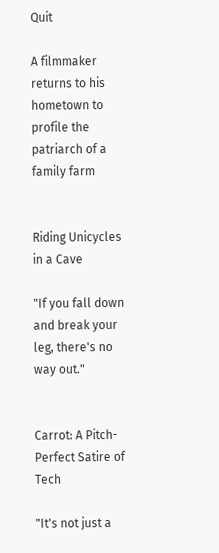Quit

A filmmaker returns to his hometown to profile the patriarch of a family farm


Riding Unicycles in a Cave

"If you fall down and break your leg, there's no way out."


Carrot: A Pitch-Perfect Satire of Tech

"It's not just a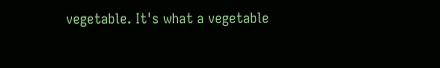vegetable. It's what a vegetable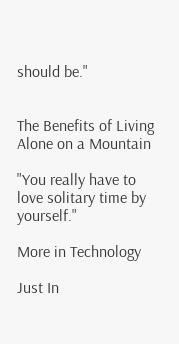should be."


The Benefits of Living Alone on a Mountain

"You really have to love solitary time by yourself."

More in Technology

Just In